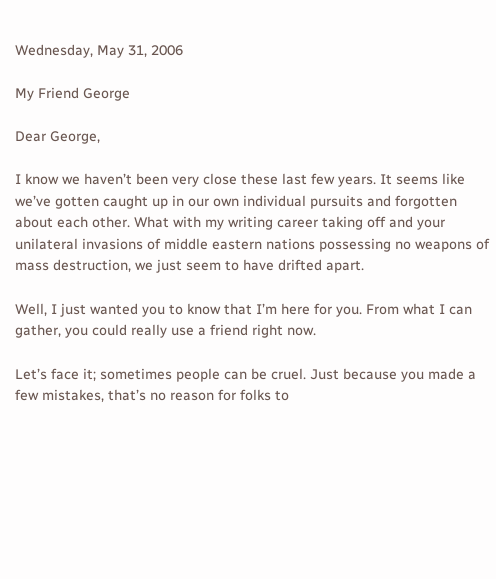Wednesday, May 31, 2006

My Friend George

Dear George,

I know we haven’t been very close these last few years. It seems like we’ve gotten caught up in our own individual pursuits and forgotten about each other. What with my writing career taking off and your unilateral invasions of middle eastern nations possessing no weapons of mass destruction, we just seem to have drifted apart.

Well, I just wanted you to know that I’m here for you. From what I can gather, you could really use a friend right now.

Let’s face it; sometimes people can be cruel. Just because you made a few mistakes, that’s no reason for folks to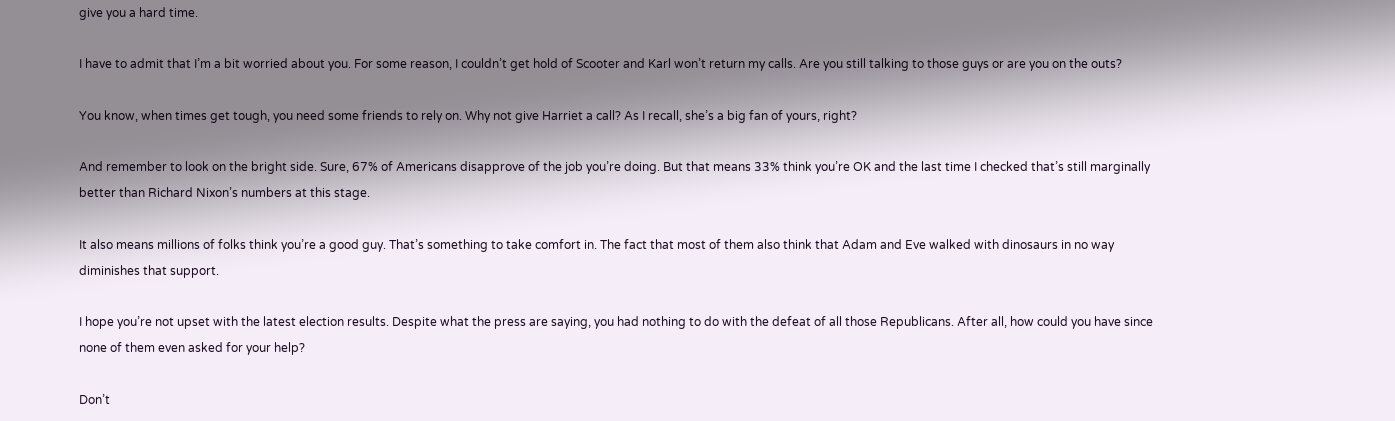give you a hard time.

I have to admit that I’m a bit worried about you. For some reason, I couldn’t get hold of Scooter and Karl won’t return my calls. Are you still talking to those guys or are you on the outs?

You know, when times get tough, you need some friends to rely on. Why not give Harriet a call? As I recall, she’s a big fan of yours, right?

And remember to look on the bright side. Sure, 67% of Americans disapprove of the job you’re doing. But that means 33% think you’re OK and the last time I checked that’s still marginally better than Richard Nixon’s numbers at this stage.

It also means millions of folks think you’re a good guy. That’s something to take comfort in. The fact that most of them also think that Adam and Eve walked with dinosaurs in no way diminishes that support.

I hope you’re not upset with the latest election results. Despite what the press are saying, you had nothing to do with the defeat of all those Republicans. After all, how could you have since none of them even asked for your help?

Don’t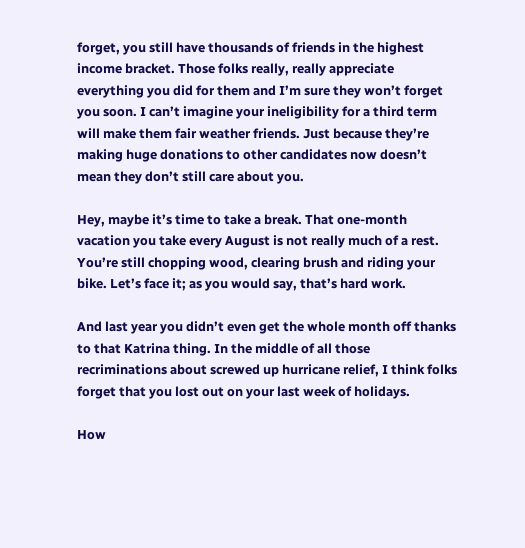forget, you still have thousands of friends in the highest income bracket. Those folks really, really appreciate everything you did for them and I’m sure they won’t forget you soon. I can’t imagine your ineligibility for a third term will make them fair weather friends. Just because they’re making huge donations to other candidates now doesn’t mean they don’t still care about you.

Hey, maybe it’s time to take a break. That one-month vacation you take every August is not really much of a rest. You’re still chopping wood, clearing brush and riding your bike. Let’s face it; as you would say, that’s hard work.

And last year you didn’t even get the whole month off thanks to that Katrina thing. In the middle of all those recriminations about screwed up hurricane relief, I think folks forget that you lost out on your last week of holidays.

How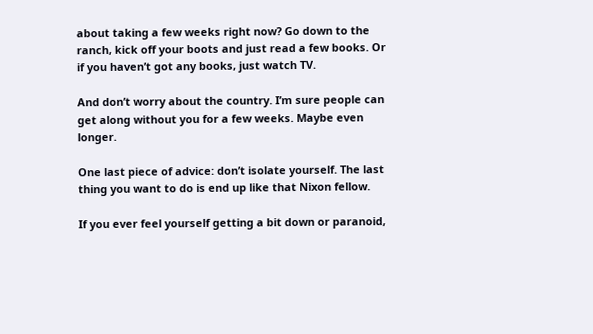about taking a few weeks right now? Go down to the ranch, kick off your boots and just read a few books. Or if you haven’t got any books, just watch TV.

And don’t worry about the country. I’m sure people can get along without you for a few weeks. Maybe even longer.

One last piece of advice: don’t isolate yourself. The last thing you want to do is end up like that Nixon fellow.

If you ever feel yourself getting a bit down or paranoid,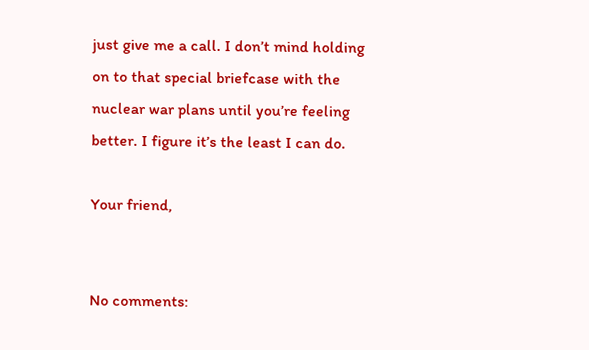just give me a call. I don’t mind holding on to that special briefcase with the nuclear war plans until you’re feeling better. I figure it’s the least I can do.

Your friend,


No comments: